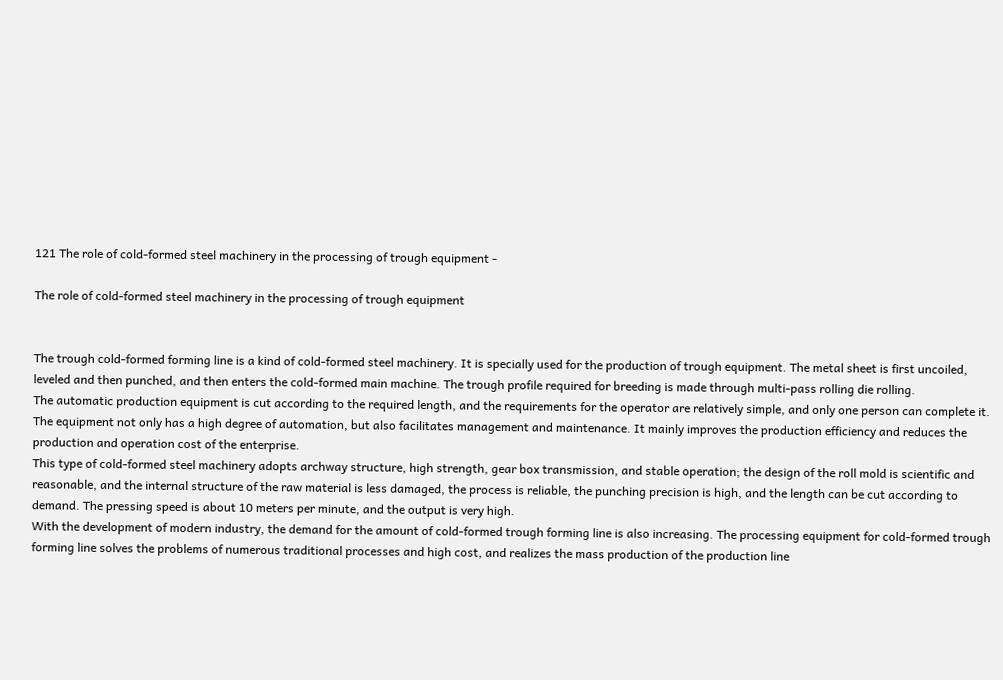121 The role of cold-formed steel machinery in the processing of trough equipment -

The role of cold-formed steel machinery in the processing of trough equipment


The trough cold-formed forming line is a kind of cold-formed steel machinery. It is specially used for the production of trough equipment. The metal sheet is first uncoiled, leveled and then punched, and then enters the cold-formed main machine. The trough profile required for breeding is made through multi-pass rolling die rolling.
The automatic production equipment is cut according to the required length, and the requirements for the operator are relatively simple, and only one person can complete it. The equipment not only has a high degree of automation, but also facilitates management and maintenance. It mainly improves the production efficiency and reduces the production and operation cost of the enterprise.
This type of cold-formed steel machinery adopts archway structure, high strength, gear box transmission, and stable operation; the design of the roll mold is scientific and reasonable, and the internal structure of the raw material is less damaged, the process is reliable, the punching precision is high, and the length can be cut according to demand. The pressing speed is about 10 meters per minute, and the output is very high.
With the development of modern industry, the demand for the amount of cold-formed trough forming line is also increasing. The processing equipment for cold-formed trough forming line solves the problems of numerous traditional processes and high cost, and realizes the mass production of the production line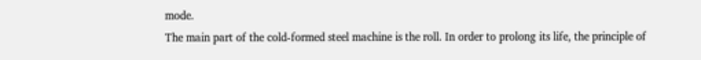mode.
The main part of the cold-formed steel machine is the roll. In order to prolong its life, the principle of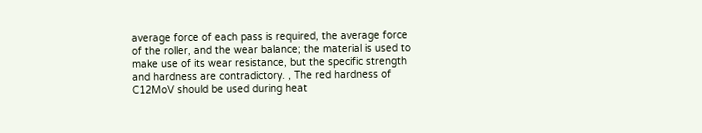average force of each pass is required, the average force of the roller, and the wear balance; the material is used to make use of its wear resistance, but the specific strength and hardness are contradictory. , The red hardness of C12MoV should be used during heat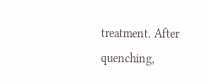treatment. After quenching,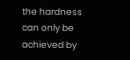the hardness can only be achieved by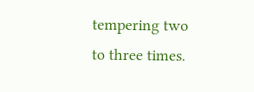tempering two to three times.